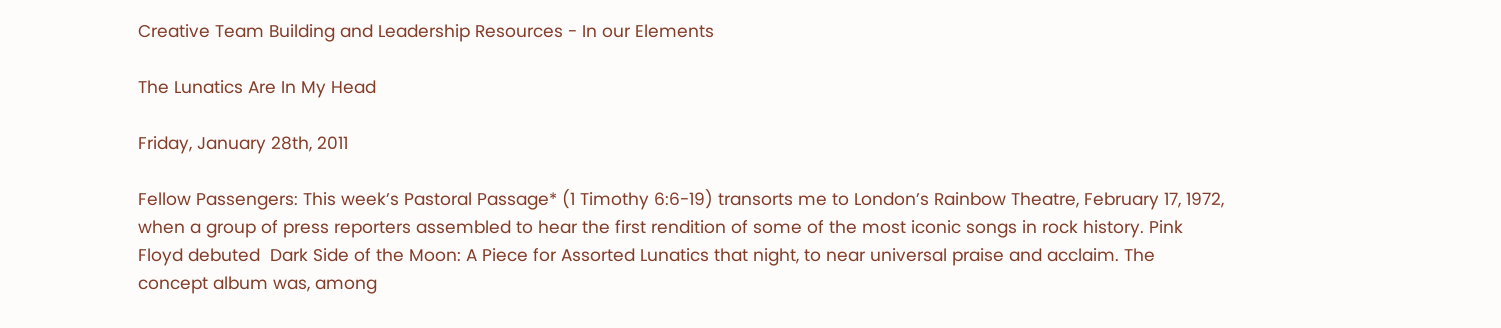Creative Team Building and Leadership Resources - In our Elements

The Lunatics Are In My Head

Friday, January 28th, 2011

Fellow Passengers: This week’s Pastoral Passage* (1 Timothy 6:6-19) transorts me to London’s Rainbow Theatre, February 17, 1972, when a group of press reporters assembled to hear the first rendition of some of the most iconic songs in rock history. Pink Floyd debuted  Dark Side of the Moon: A Piece for Assorted Lunatics that night, to near universal praise and acclaim. The concept album was, among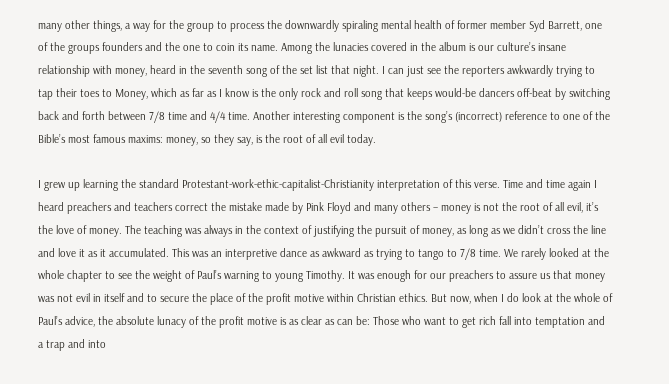many other things, a way for the group to process the downwardly spiraling mental health of former member Syd Barrett, one of the groups founders and the one to coin its name. Among the lunacies covered in the album is our culture’s insane relationship with money, heard in the seventh song of the set list that night. I can just see the reporters awkwardly trying to tap their toes to Money, which as far as I know is the only rock and roll song that keeps would-be dancers off-beat by switching back and forth between 7/8 time and 4/4 time. Another interesting component is the song’s (incorrect) reference to one of the Bible’s most famous maxims: money, so they say, is the root of all evil today.

I grew up learning the standard Protestant-work-ethic-capitalist-Christianity interpretation of this verse. Time and time again I heard preachers and teachers correct the mistake made by Pink Floyd and many others – money is not the root of all evil, it’s the love of money. The teaching was always in the context of justifying the pursuit of money, as long as we didn’t cross the line and love it as it accumulated. This was an interpretive dance as awkward as trying to tango to 7/8 time. We rarely looked at the whole chapter to see the weight of Paul’s warning to young Timothy. It was enough for our preachers to assure us that money was not evil in itself and to secure the place of the profit motive within Christian ethics. But now, when I do look at the whole of Paul’s advice, the absolute lunacy of the profit motive is as clear as can be: Those who want to get rich fall into temptation and a trap and into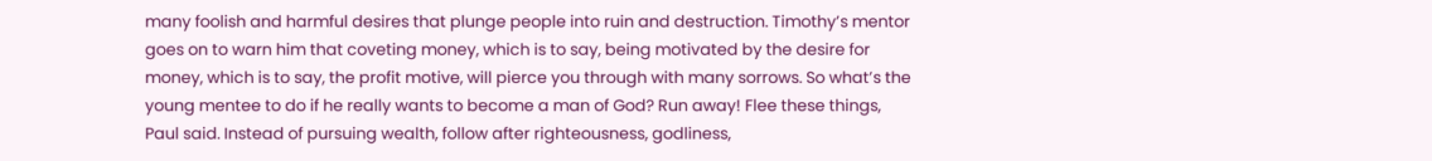many foolish and harmful desires that plunge people into ruin and destruction. Timothy’s mentor goes on to warn him that coveting money, which is to say, being motivated by the desire for money, which is to say, the profit motive, will pierce you through with many sorrows. So what’s the young mentee to do if he really wants to become a man of God? Run away! Flee these things, Paul said. Instead of pursuing wealth, follow after righteousness, godliness,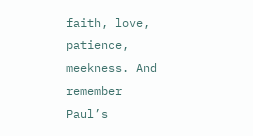faith, love, patience, meekness. And remember Paul’s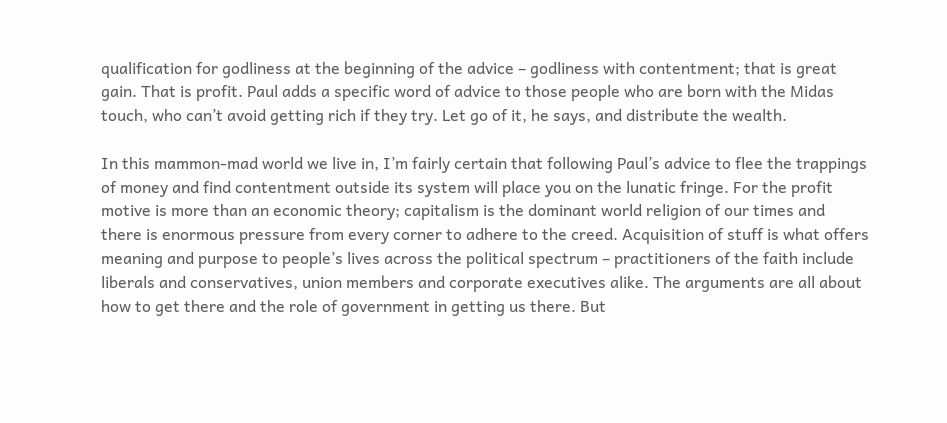qualification for godliness at the beginning of the advice – godliness with contentment; that is great gain. That is profit. Paul adds a specific word of advice to those people who are born with the Midas touch, who can’t avoid getting rich if they try. Let go of it, he says, and distribute the wealth.

In this mammon-mad world we live in, I’m fairly certain that following Paul’s advice to flee the trappings of money and find contentment outside its system will place you on the lunatic fringe. For the profit motive is more than an economic theory; capitalism is the dominant world religion of our times and there is enormous pressure from every corner to adhere to the creed. Acquisition of stuff is what offers meaning and purpose to people’s lives across the political spectrum – practitioners of the faith include liberals and conservatives, union members and corporate executives alike. The arguments are all about how to get there and the role of government in getting us there. But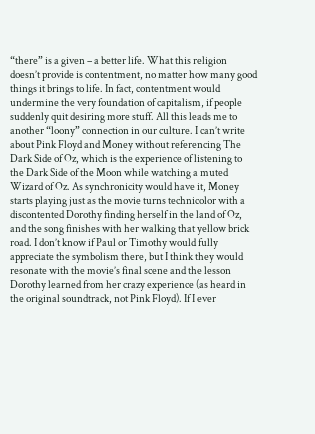“there” is a given – a better life. What this religion doesn’t provide is contentment, no matter how many good things it brings to life. In fact, contentment would undermine the very foundation of capitalism, if people suddenly quit desiring more stuff. All this leads me to another “loony” connection in our culture. I can’t write about Pink Floyd and Money without referencing The Dark Side of Oz, which is the experience of listening to the Dark Side of the Moon while watching a muted Wizard of Oz. As synchronicity would have it, Money starts playing just as the movie turns technicolor with a discontented Dorothy finding herself in the land of Oz, and the song finishes with her walking that yellow brick road. I don’t know if Paul or Timothy would fully appreciate the symbolism there, but I think they would resonate with the movie’s final scene and the lesson Dorothy learned from her crazy experience (as heard in the original soundtrack, not Pink Floyd). If I ever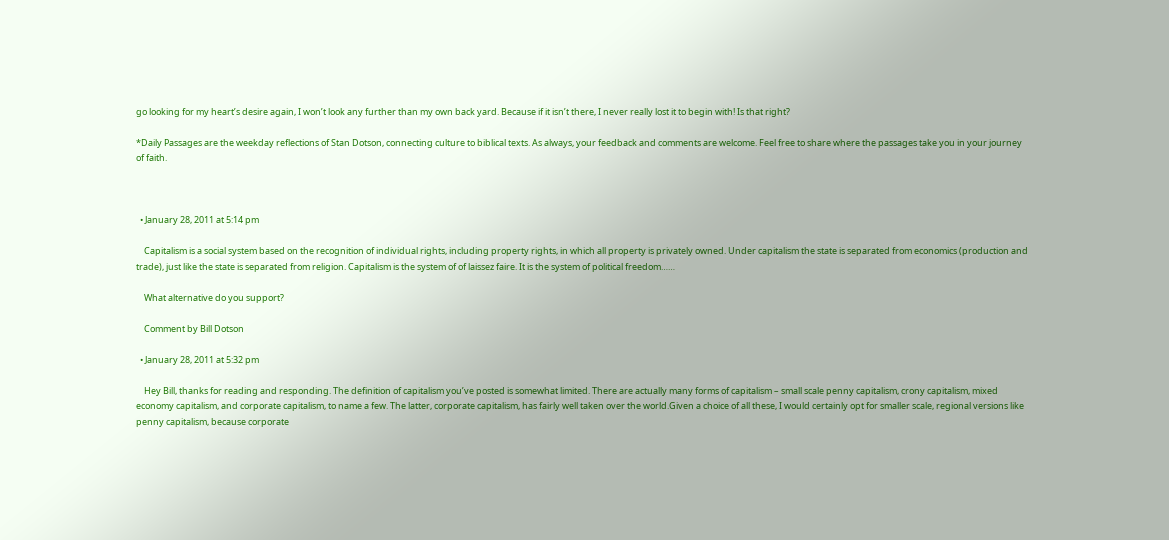go looking for my heart’s desire again, I won’t look any further than my own back yard. Because if it isn’t there, I never really lost it to begin with! Is that right?

*Daily Passages are the weekday reflections of Stan Dotson, connecting culture to biblical texts. As always, your feedback and comments are welcome. Feel free to share where the passages take you in your journey of faith.



  • January 28, 2011 at 5:14 pm

    Capitalism is a social system based on the recognition of individual rights, including property rights, in which all property is privately owned. Under capitalism the state is separated from economics (production and trade), just like the state is separated from religion. Capitalism is the system of of laissez faire. It is the system of political freedom……

    What alternative do you support?

    Comment by Bill Dotson

  • January 28, 2011 at 5:32 pm

    Hey Bill, thanks for reading and responding. The definition of capitalism you’ve posted is somewhat limited. There are actually many forms of capitalism – small scale penny capitalism, crony capitalism, mixed economy capitalism, and corporate capitalism, to name a few. The latter, corporate capitalism, has fairly well taken over the world.Given a choice of all these, I would certainly opt for smaller scale, regional versions like penny capitalism, because corporate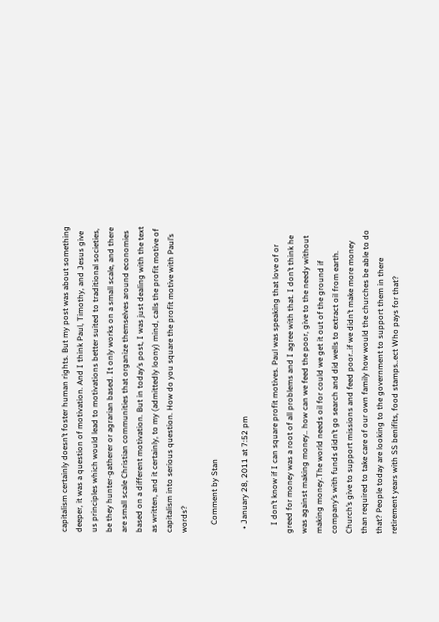capitalism certainly doesn’t foster human rights. But my post was about something deeper, it was a question of motivation. And I think Paul, Timothy, and Jesus give us principles which would lead to motivations better suited to traditional societies, be they hunter-gatherer or agrarian based. It only works on a small scale, and there are small scale Christian communities that organize themselves around economies based on a different motivation. But in today’s post, I was just dealing with the text as written, and it certainly, to my (admittedly loony) mind, calls the profit motive of capitalism into serious question. How do you square the profit motive with Paul’s words?

    Comment by Stan

  • January 28, 2011 at 7:52 pm

    I don’t know if I can square profit motives. Paul was speaking that love of or greed for money was a root of all problems and I agree with that. I don’t think he was against making money.. how can we feed the poor, give to the needy without making money.The world needs oil for could we get it out of the ground if company’s with funds didn’t go search and did wells to extract oil from earth. Church’s give to support missions and feed poor..if we didn’t make more money than required to take care of our own family how would the churches be able to do that? People today are looking to the government to support them in there retirement years with SS benifits, food stamps..ect Who pays for that?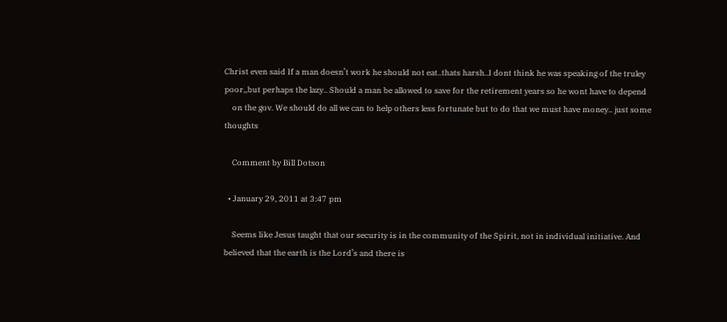Christ even said If a man doesn’t work he should not eat..thats harsh..I dont think he was speaking of the truley poor,,but perhaps the lazy.. Should a man be allowed to save for the retirement years so he wont have to depend
    on the gov. We should do all we can to help others less fortunate but to do that we must have money.. just some thoughts

    Comment by Bill Dotson

  • January 29, 2011 at 3:47 pm

    Seems like Jesus taught that our security is in the community of the Spirit, not in individual initiative. And believed that the earth is the Lord’s and there is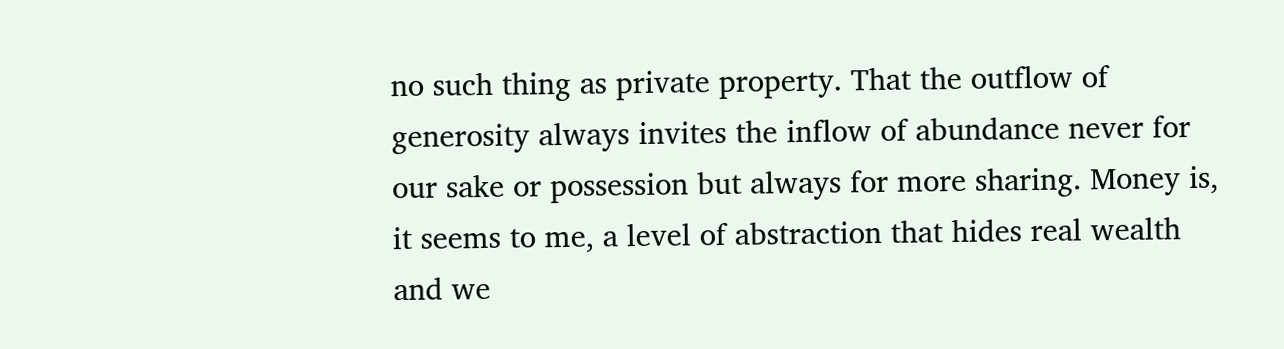no such thing as private property. That the outflow of generosity always invites the inflow of abundance never for our sake or possession but always for more sharing. Money is, it seems to me, a level of abstraction that hides real wealth and we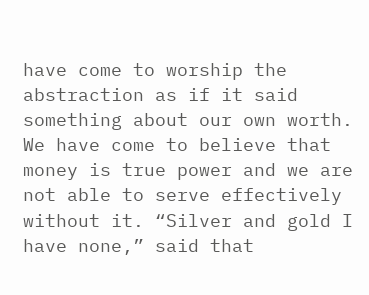have come to worship the abstraction as if it said something about our own worth. We have come to believe that money is true power and we are not able to serve effectively without it. “Silver and gold I have none,” said that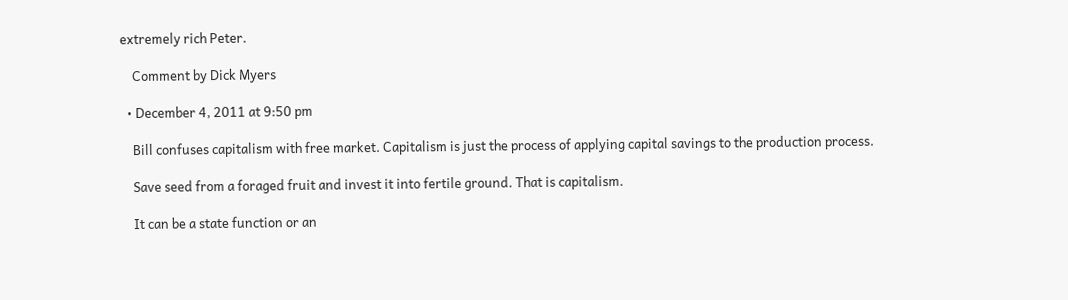extremely rich Peter.

    Comment by Dick Myers

  • December 4, 2011 at 9:50 pm

    Bill confuses capitalism with free market. Capitalism is just the process of applying capital savings to the production process.

    Save seed from a foraged fruit and invest it into fertile ground. That is capitalism.

    It can be a state function or an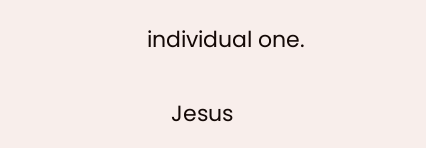individual one.

    Jesus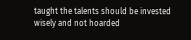taught the talents should be invested wisely and not hoarded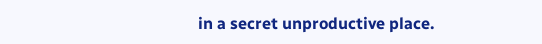in a secret unproductive place.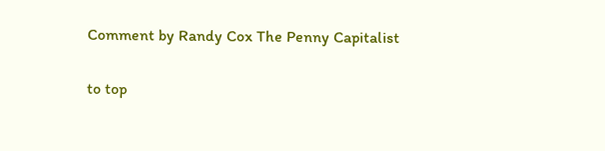Comment by Randy Cox The Penny Capitalist

to top